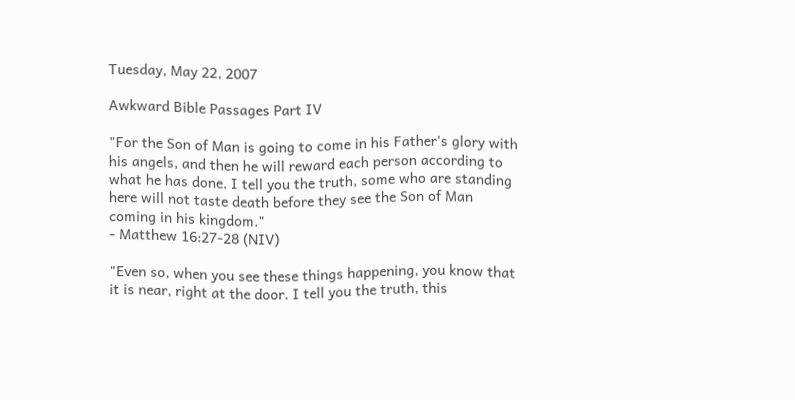Tuesday, May 22, 2007

Awkward Bible Passages Part IV

"For the Son of Man is going to come in his Father's glory with his angels, and then he will reward each person according to what he has done. I tell you the truth, some who are standing here will not taste death before they see the Son of Man coming in his kingdom."
- Matthew 16:27-28 (NIV)

"Even so, when you see these things happening, you know that it is near, right at the door. I tell you the truth, this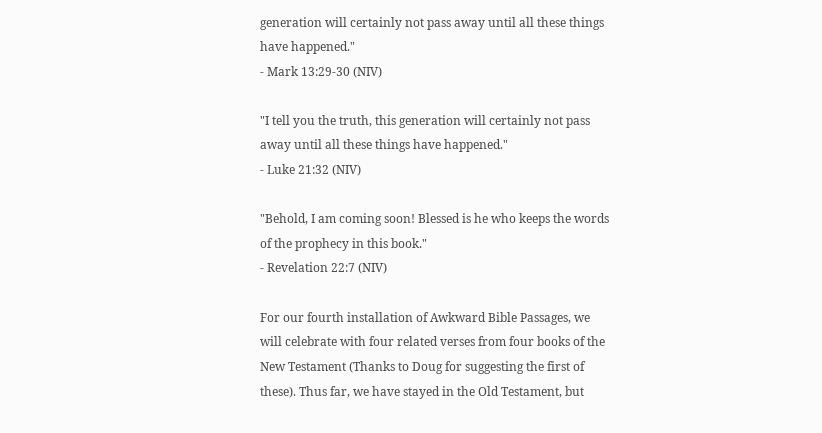generation will certainly not pass away until all these things have happened."
- Mark 13:29-30 (NIV)

"I tell you the truth, this generation will certainly not pass away until all these things have happened."
- Luke 21:32 (NIV)

"Behold, I am coming soon! Blessed is he who keeps the words of the prophecy in this book."
- Revelation 22:7 (NIV)

For our fourth installation of Awkward Bible Passages, we will celebrate with four related verses from four books of the New Testament (Thanks to Doug for suggesting the first of these). Thus far, we have stayed in the Old Testament, but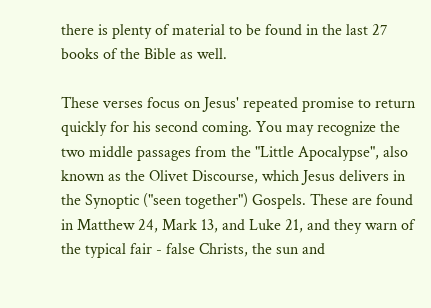there is plenty of material to be found in the last 27 books of the Bible as well.

These verses focus on Jesus' repeated promise to return quickly for his second coming. You may recognize the two middle passages from the "Little Apocalypse", also known as the Olivet Discourse, which Jesus delivers in the Synoptic ("seen together") Gospels. These are found in Matthew 24, Mark 13, and Luke 21, and they warn of the typical fair - false Christs, the sun and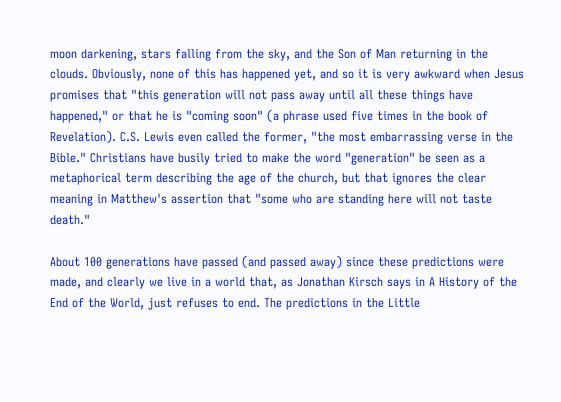moon darkening, stars falling from the sky, and the Son of Man returning in the clouds. Obviously, none of this has happened yet, and so it is very awkward when Jesus promises that "this generation will not pass away until all these things have happened," or that he is "coming soon" (a phrase used five times in the book of Revelation). C.S. Lewis even called the former, "the most embarrassing verse in the Bible." Christians have busily tried to make the word "generation" be seen as a metaphorical term describing the age of the church, but that ignores the clear meaning in Matthew's assertion that "some who are standing here will not taste death."

About 100 generations have passed (and passed away) since these predictions were made, and clearly we live in a world that, as Jonathan Kirsch says in A History of the End of the World, just refuses to end. The predictions in the Little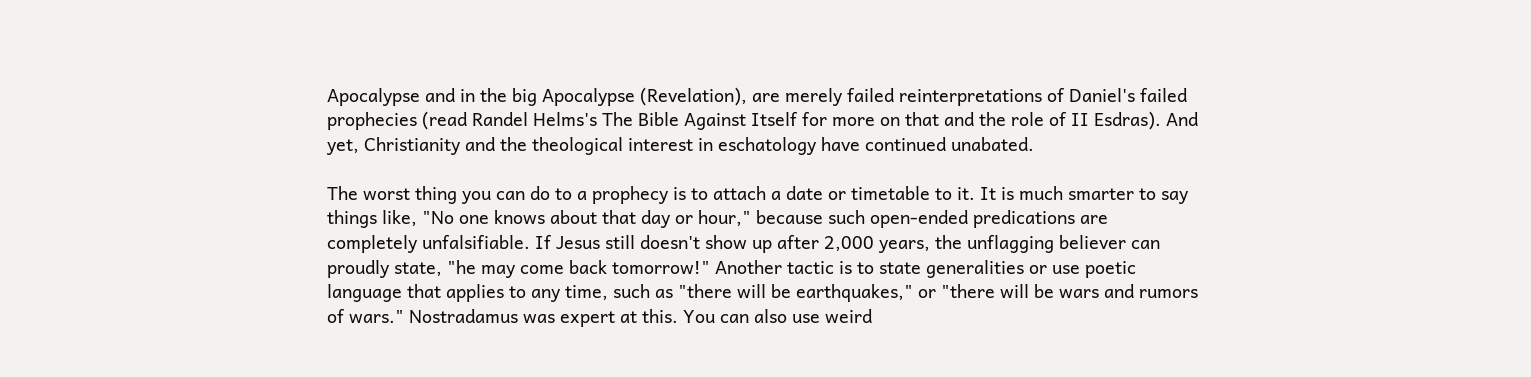Apocalypse and in the big Apocalypse (Revelation), are merely failed reinterpretations of Daniel's failed prophecies (read Randel Helms's The Bible Against Itself for more on that and the role of II Esdras). And yet, Christianity and the theological interest in eschatology have continued unabated.

The worst thing you can do to a prophecy is to attach a date or timetable to it. It is much smarter to say things like, "No one knows about that day or hour," because such open-ended predications are completely unfalsifiable. If Jesus still doesn't show up after 2,000 years, the unflagging believer can proudly state, "he may come back tomorrow!" Another tactic is to state generalities or use poetic language that applies to any time, such as "there will be earthquakes," or "there will be wars and rumors of wars." Nostradamus was expert at this. You can also use weird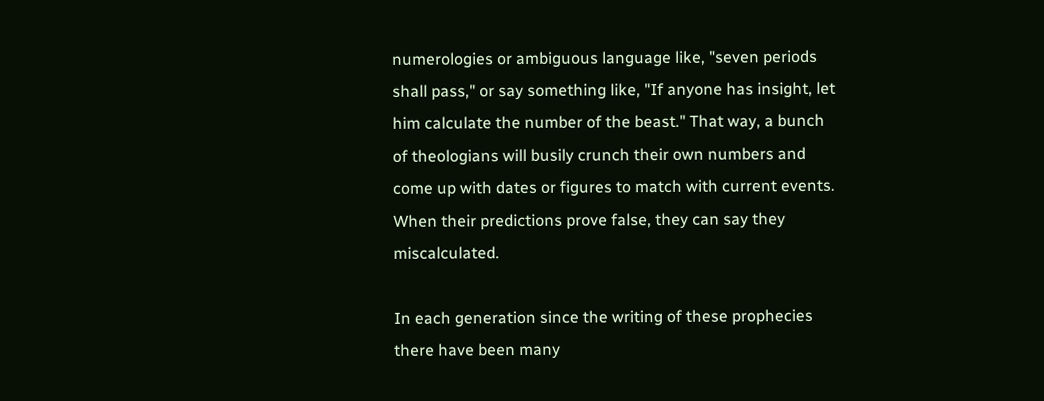numerologies or ambiguous language like, "seven periods shall pass," or say something like, "If anyone has insight, let him calculate the number of the beast." That way, a bunch of theologians will busily crunch their own numbers and come up with dates or figures to match with current events. When their predictions prove false, they can say they miscalculated.

In each generation since the writing of these prophecies there have been many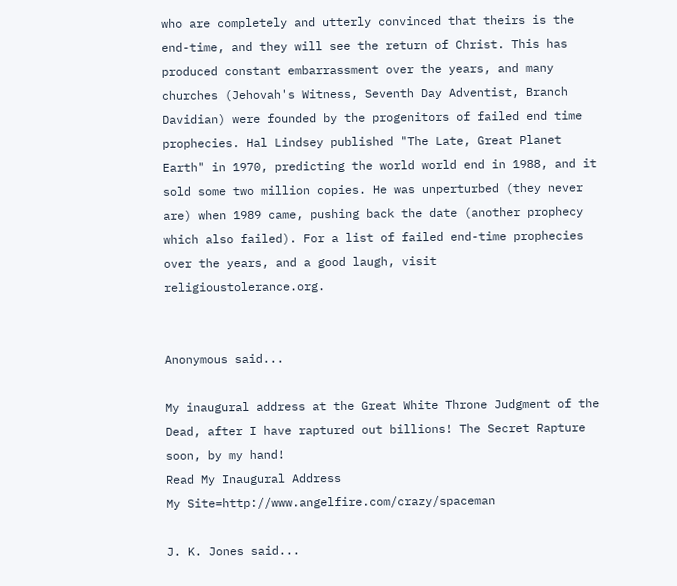who are completely and utterly convinced that theirs is the end-time, and they will see the return of Christ. This has produced constant embarrassment over the years, and many churches (Jehovah's Witness, Seventh Day Adventist, Branch Davidian) were founded by the progenitors of failed end time prophecies. Hal Lindsey published "The Late, Great Planet Earth" in 1970, predicting the world world end in 1988, and it sold some two million copies. He was unperturbed (they never are) when 1989 came, pushing back the date (another prophecy which also failed). For a list of failed end-time prophecies over the years, and a good laugh, visit religioustolerance.org.


Anonymous said...

My inaugural address at the Great White Throne Judgment of the Dead, after I have raptured out billions! The Secret Rapture soon, by my hand!
Read My Inaugural Address
My Site=http://www.angelfire.com/crazy/spaceman

J. K. Jones said...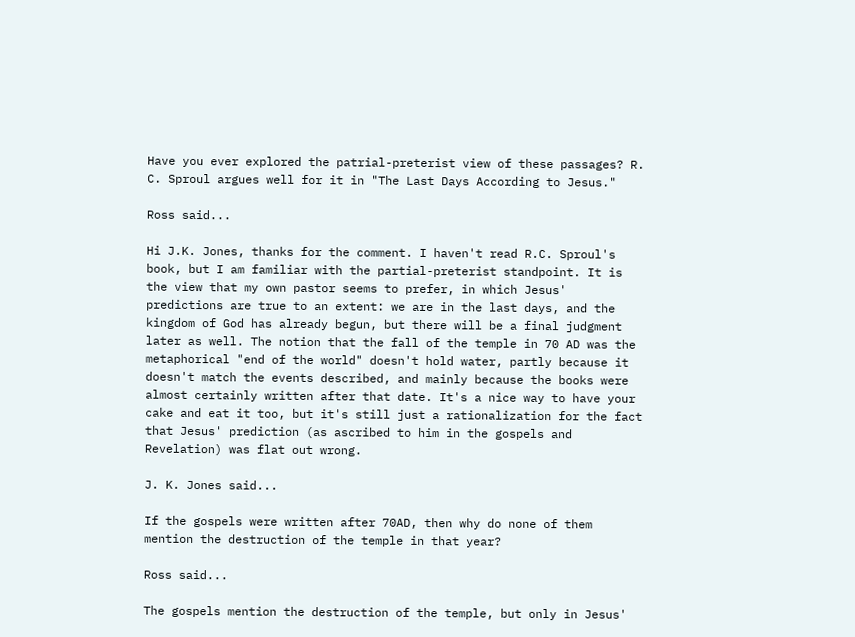Have you ever explored the patrial-preterist view of these passages? R. C. Sproul argues well for it in "The Last Days According to Jesus."

Ross said...

Hi J.K. Jones, thanks for the comment. I haven't read R.C. Sproul's book, but I am familiar with the partial-preterist standpoint. It is the view that my own pastor seems to prefer, in which Jesus' predictions are true to an extent: we are in the last days, and the kingdom of God has already begun, but there will be a final judgment later as well. The notion that the fall of the temple in 70 AD was the metaphorical "end of the world" doesn't hold water, partly because it doesn't match the events described, and mainly because the books were almost certainly written after that date. It's a nice way to have your cake and eat it too, but it's still just a rationalization for the fact that Jesus' prediction (as ascribed to him in the gospels and Revelation) was flat out wrong.

J. K. Jones said...

If the gospels were written after 70AD, then why do none of them mention the destruction of the temple in that year?

Ross said...

The gospels mention the destruction of the temple, but only in Jesus'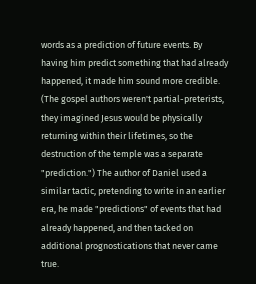words as a prediction of future events. By having him predict something that had already happened, it made him sound more credible. (The gospel authors weren't partial-preterists, they imagined Jesus would be physically returning within their lifetimes, so the destruction of the temple was a separate "prediction.") The author of Daniel used a similar tactic, pretending to write in an earlier era, he made "predictions" of events that had already happened, and then tacked on additional prognostications that never came true.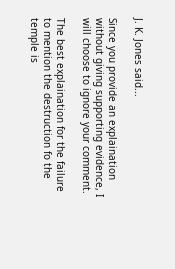J. K. Jones said...

Since you provide an explaination without giving supporting evidence, I will choose to ignore your comment.

The best explaination for the failure to mention the destruction fo the temple is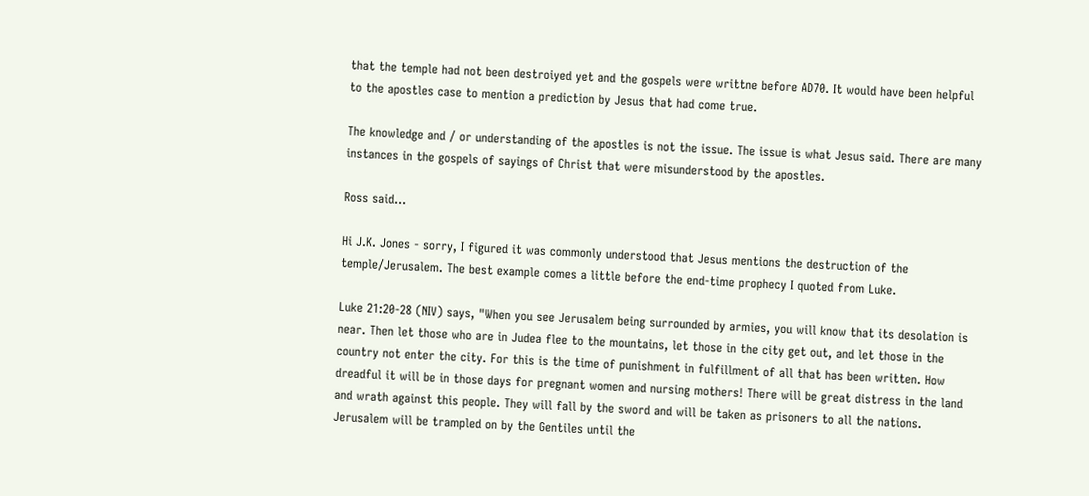that the temple had not been destroiyed yet and the gospels were writtne before AD70. It would have been helpful to the apostles case to mention a prediction by Jesus that had come true.

The knowledge and / or understanding of the apostles is not the issue. The issue is what Jesus said. There are many instances in the gospels of sayings of Christ that were misunderstood by the apostles.

Ross said...

Hi J.K. Jones - sorry, I figured it was commonly understood that Jesus mentions the destruction of the temple/Jerusalem. The best example comes a little before the end-time prophecy I quoted from Luke.

Luke 21:20-28 (NIV) says, "When you see Jerusalem being surrounded by armies, you will know that its desolation is near. Then let those who are in Judea flee to the mountains, let those in the city get out, and let those in the country not enter the city. For this is the time of punishment in fulfillment of all that has been written. How dreadful it will be in those days for pregnant women and nursing mothers! There will be great distress in the land and wrath against this people. They will fall by the sword and will be taken as prisoners to all the nations. Jerusalem will be trampled on by the Gentiles until the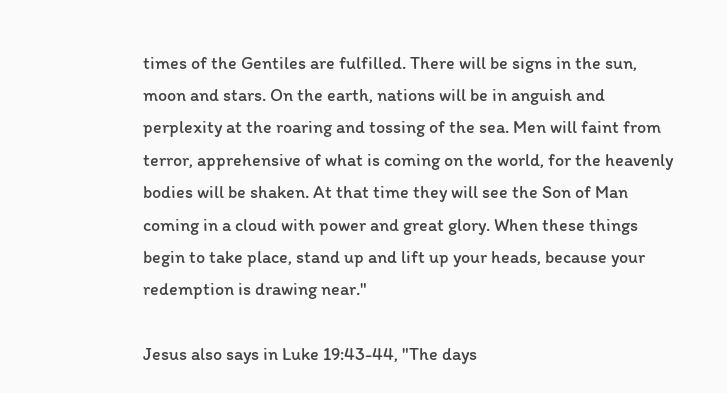times of the Gentiles are fulfilled. There will be signs in the sun, moon and stars. On the earth, nations will be in anguish and perplexity at the roaring and tossing of the sea. Men will faint from terror, apprehensive of what is coming on the world, for the heavenly bodies will be shaken. At that time they will see the Son of Man coming in a cloud with power and great glory. When these things begin to take place, stand up and lift up your heads, because your redemption is drawing near."

Jesus also says in Luke 19:43-44, "The days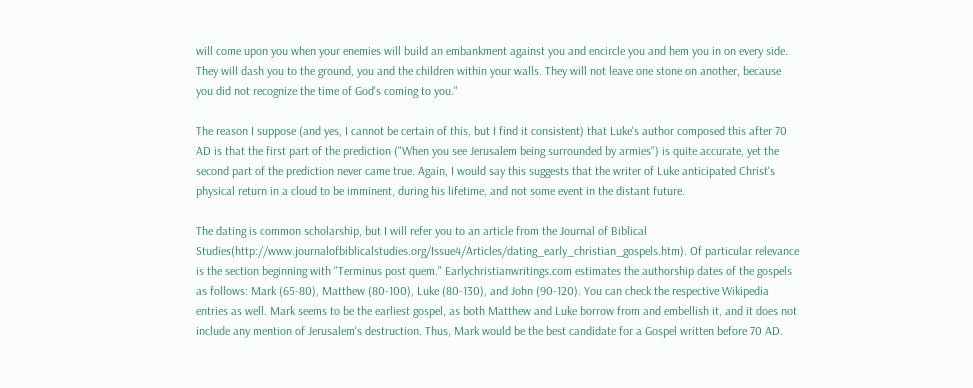will come upon you when your enemies will build an embankment against you and encircle you and hem you in on every side. They will dash you to the ground, you and the children within your walls. They will not leave one stone on another, because you did not recognize the time of God's coming to you."

The reason I suppose (and yes, I cannot be certain of this, but I find it consistent) that Luke's author composed this after 70 AD is that the first part of the prediction ("When you see Jerusalem being surrounded by armies") is quite accurate, yet the second part of the prediction never came true. Again, I would say this suggests that the writer of Luke anticipated Christ's physical return in a cloud to be imminent, during his lifetime, and not some event in the distant future.

The dating is common scholarship, but I will refer you to an article from the Journal of Biblical Studies(http://www.journalofbiblicalstudies.org/Issue4/Articles/dating_early_christian_gospels.htm). Of particular relevance is the section beginning with "Terminus post quem." Earlychristianwritings.com estimates the authorship dates of the gospels as follows: Mark (65-80), Matthew (80-100), Luke (80-130), and John (90-120). You can check the respective Wikipedia entries as well. Mark seems to be the earliest gospel, as both Matthew and Luke borrow from and embellish it, and it does not include any mention of Jerusalem's destruction. Thus, Mark would be the best candidate for a Gospel written before 70 AD.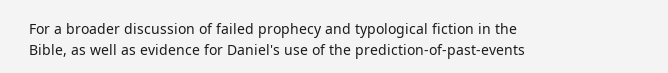For a broader discussion of failed prophecy and typological fiction in the Bible, as well as evidence for Daniel's use of the prediction-of-past-events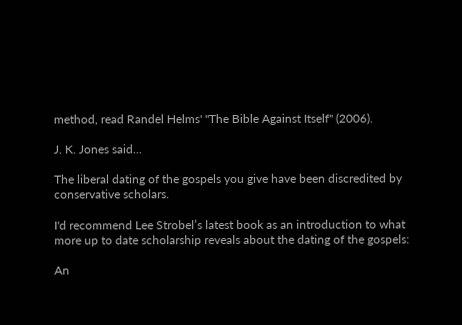method, read Randel Helms' "The Bible Against Itself" (2006).

J. K. Jones said...

The liberal dating of the gospels you give have been discredited by conservative scholars.

I'd recommend Lee Strobel’s latest book as an introduction to what more up to date scholarship reveals about the dating of the gospels:

An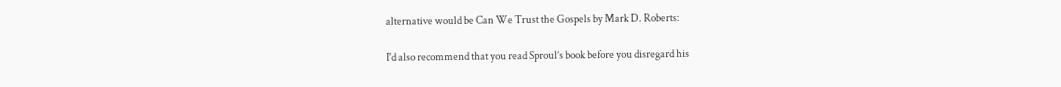alternative would be Can We Trust the Gospels by Mark D. Roberts:

I'd also recommend that you read Sproul’s book before you disregard his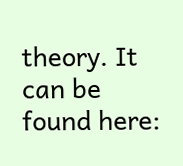theory. It can be found here: